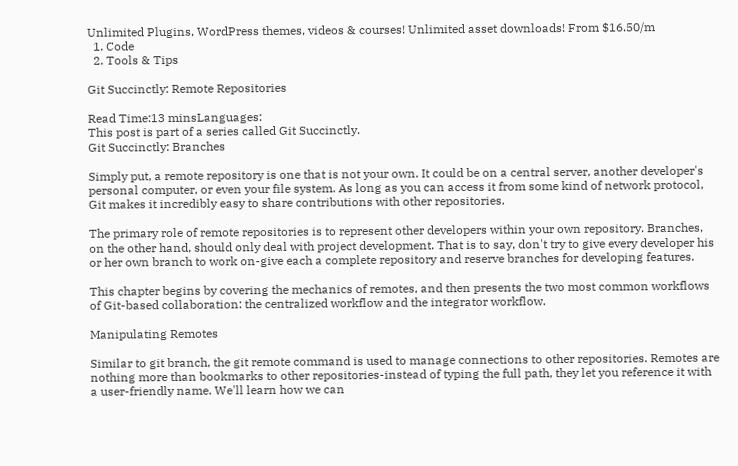Unlimited Plugins, WordPress themes, videos & courses! Unlimited asset downloads! From $16.50/m
  1. Code
  2. Tools & Tips

Git Succinctly: Remote Repositories

Read Time:13 minsLanguages:
This post is part of a series called Git Succinctly.
Git Succinctly: Branches

Simply put, a remote repository is one that is not your own. It could be on a central server, another developer's personal computer, or even your file system. As long as you can access it from some kind of network protocol, Git makes it incredibly easy to share contributions with other repositories.

The primary role of remote repositories is to represent other developers within your own repository. Branches, on the other hand, should only deal with project development. That is to say, don't try to give every developer his or her own branch to work on-give each a complete repository and reserve branches for developing features.

This chapter begins by covering the mechanics of remotes, and then presents the two most common workflows of Git-based collaboration: the centralized workflow and the integrator workflow.

Manipulating Remotes

Similar to git branch, the git remote command is used to manage connections to other repositories. Remotes are nothing more than bookmarks to other repositories-instead of typing the full path, they let you reference it with a user-friendly name. We'll learn how we can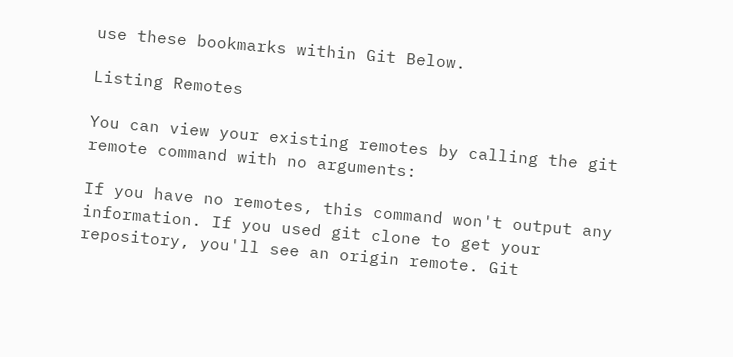use these bookmarks within Git Below.

Listing Remotes

You can view your existing remotes by calling the git remote command with no arguments:

If you have no remotes, this command won't output any information. If you used git clone to get your repository, you'll see an origin remote. Git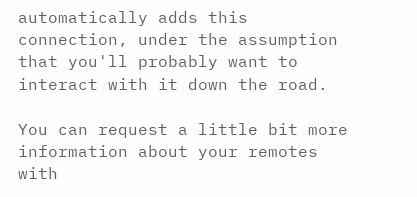automatically adds this connection, under the assumption that you'll probably want to interact with it down the road.

You can request a little bit more information about your remotes with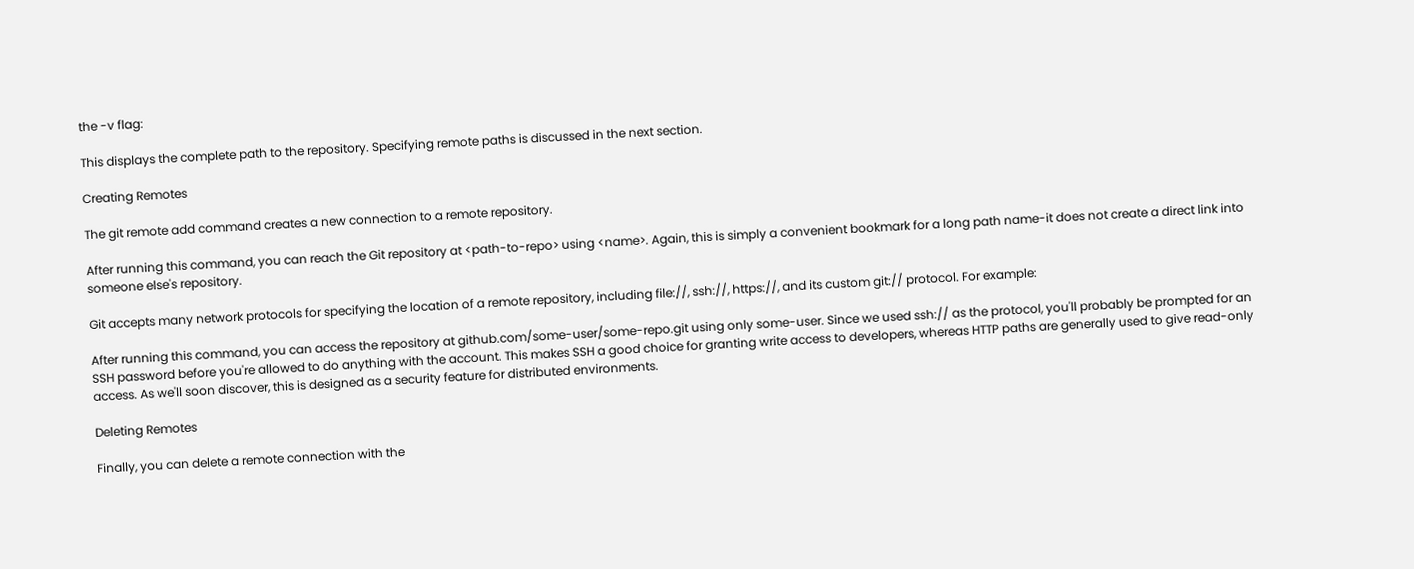the -v flag:

This displays the complete path to the repository. Specifying remote paths is discussed in the next section.

Creating Remotes

The git remote add command creates a new connection to a remote repository.

After running this command, you can reach the Git repository at <path-to-repo> using <name>. Again, this is simply a convenient bookmark for a long path name-it does not create a direct link into someone else's repository.

Git accepts many network protocols for specifying the location of a remote repository, including file://, ssh://, https://, and its custom git:// protocol. For example:

After running this command, you can access the repository at github.com/some-user/some-repo.git using only some-user. Since we used ssh:// as the protocol, you'll probably be prompted for an SSH password before you're allowed to do anything with the account. This makes SSH a good choice for granting write access to developers, whereas HTTP paths are generally used to give read-only access. As we'll soon discover, this is designed as a security feature for distributed environments.

Deleting Remotes

Finally, you can delete a remote connection with the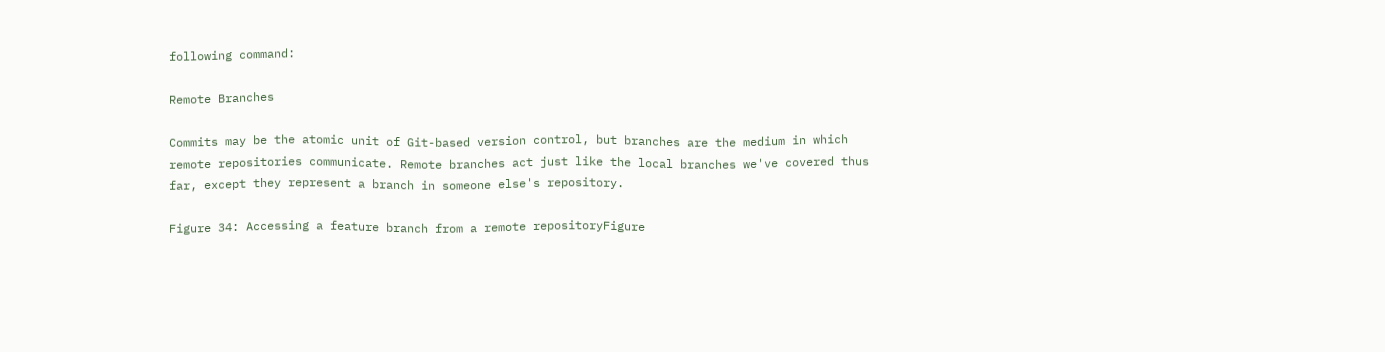following command:

Remote Branches

Commits may be the atomic unit of Git-based version control, but branches are the medium in which remote repositories communicate. Remote branches act just like the local branches we've covered thus far, except they represent a branch in someone else's repository.

Figure 34: Accessing a feature branch from a remote repositoryFigure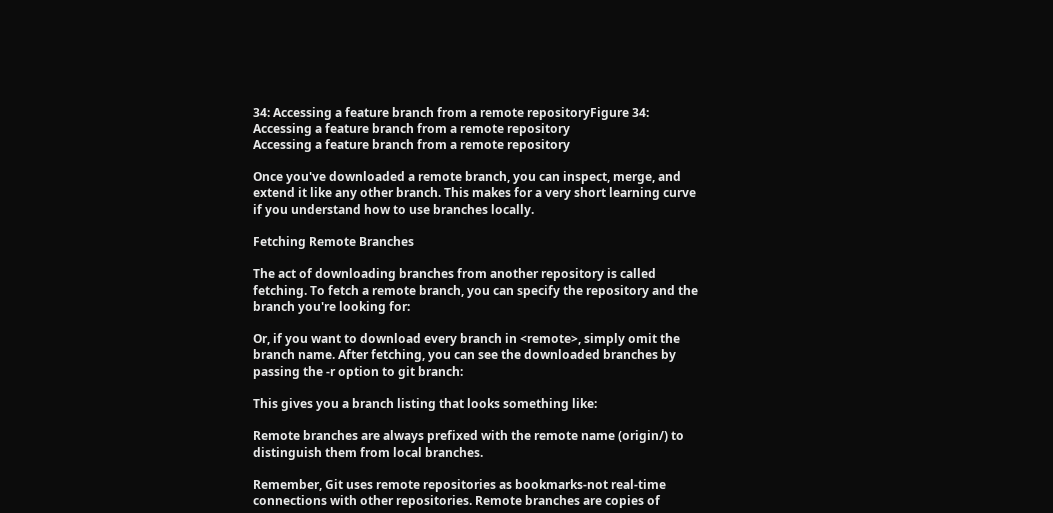34: Accessing a feature branch from a remote repositoryFigure 34: Accessing a feature branch from a remote repository
Accessing a feature branch from a remote repository

Once you've downloaded a remote branch, you can inspect, merge, and extend it like any other branch. This makes for a very short learning curve if you understand how to use branches locally.

Fetching Remote Branches

The act of downloading branches from another repository is called fetching. To fetch a remote branch, you can specify the repository and the branch you're looking for:

Or, if you want to download every branch in <remote>, simply omit the branch name. After fetching, you can see the downloaded branches by passing the -r option to git branch:

This gives you a branch listing that looks something like:

Remote branches are always prefixed with the remote name (origin/) to distinguish them from local branches.

Remember, Git uses remote repositories as bookmarks-not real-time connections with other repositories. Remote branches are copies of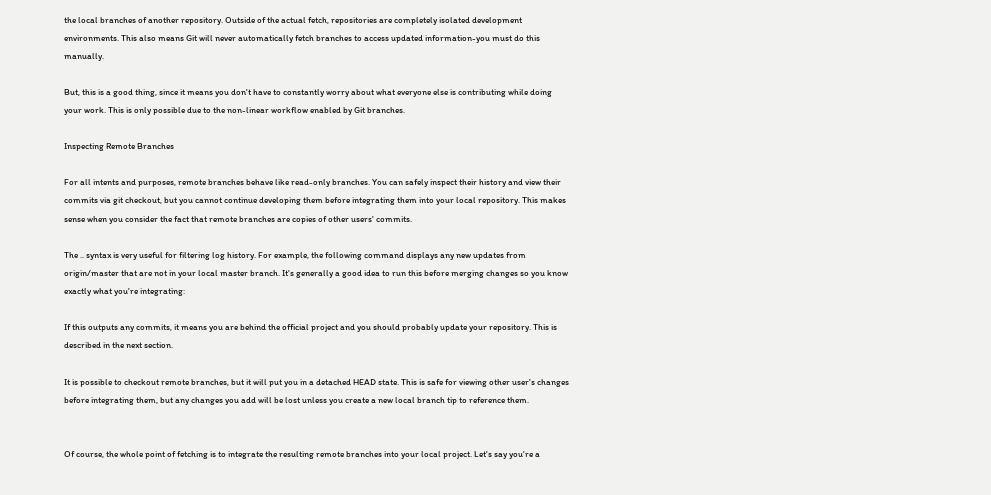the local branches of another repository. Outside of the actual fetch, repositories are completely isolated development environments. This also means Git will never automatically fetch branches to access updated information-you must do this manually.

But, this is a good thing, since it means you don't have to constantly worry about what everyone else is contributing while doing your work. This is only possible due to the non-linear workflow enabled by Git branches.

Inspecting Remote Branches

For all intents and purposes, remote branches behave like read-only branches. You can safely inspect their history and view their commits via git checkout, but you cannot continue developing them before integrating them into your local repository. This makes sense when you consider the fact that remote branches are copies of other users' commits.

The .. syntax is very useful for filtering log history. For example, the following command displays any new updates from origin/master that are not in your local master branch. It's generally a good idea to run this before merging changes so you know exactly what you're integrating:

If this outputs any commits, it means you are behind the official project and you should probably update your repository. This is described in the next section.

It is possible to checkout remote branches, but it will put you in a detached HEAD state. This is safe for viewing other user's changes before integrating them, but any changes you add will be lost unless you create a new local branch tip to reference them.


Of course, the whole point of fetching is to integrate the resulting remote branches into your local project. Let's say you're a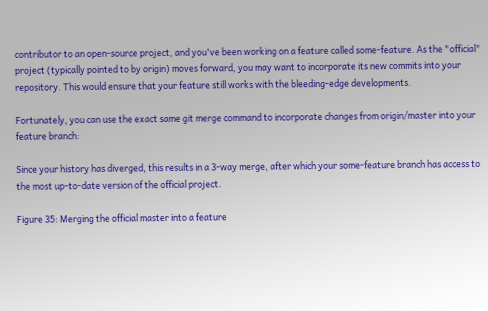contributor to an open-source project, and you've been working on a feature called some-feature. As the "official" project (typically pointed to by origin) moves forward, you may want to incorporate its new commits into your repository. This would ensure that your feature still works with the bleeding-edge developments.

Fortunately, you can use the exact same git merge command to incorporate changes from origin/master into your feature branch:

Since your history has diverged, this results in a 3-way merge, after which your some-feature branch has access to the most up-to-date version of the official project.

Figure 35: Merging the official master into a feature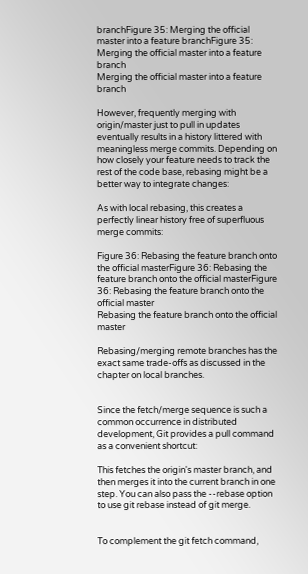branchFigure 35: Merging the official master into a feature branchFigure 35: Merging the official master into a feature branch
Merging the official master into a feature branch

However, frequently merging with origin/master just to pull in updates eventually results in a history littered with meaningless merge commits. Depending on how closely your feature needs to track the rest of the code base, rebasing might be a better way to integrate changes:

As with local rebasing, this creates a perfectly linear history free of superfluous merge commits:

Figure 36: Rebasing the feature branch onto the official masterFigure 36: Rebasing the feature branch onto the official masterFigure 36: Rebasing the feature branch onto the official master
Rebasing the feature branch onto the official master

Rebasing/merging remote branches has the exact same trade-offs as discussed in the chapter on local branches.


Since the fetch/merge sequence is such a common occurrence in distributed development, Git provides a pull command as a convenient shortcut:

This fetches the origin's master branch, and then merges it into the current branch in one step. You can also pass the --rebase option to use git rebase instead of git merge.


To complement the git fetch command,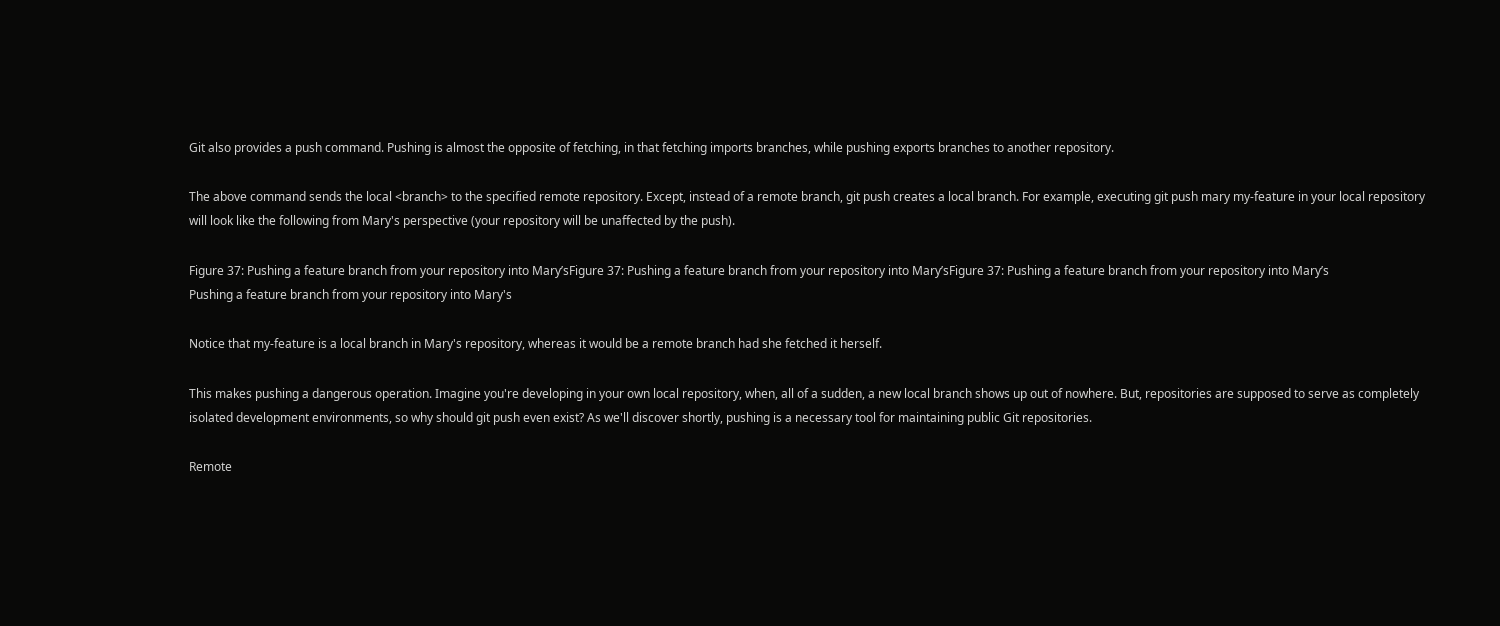Git also provides a push command. Pushing is almost the opposite of fetching, in that fetching imports branches, while pushing exports branches to another repository.

The above command sends the local <branch> to the specified remote repository. Except, instead of a remote branch, git push creates a local branch. For example, executing git push mary my-feature in your local repository will look like the following from Mary's perspective (your repository will be unaffected by the push).

Figure 37: Pushing a feature branch from your repository into Mary’sFigure 37: Pushing a feature branch from your repository into Mary’sFigure 37: Pushing a feature branch from your repository into Mary’s
Pushing a feature branch from your repository into Mary's

Notice that my-feature is a local branch in Mary's repository, whereas it would be a remote branch had she fetched it herself.

This makes pushing a dangerous operation. Imagine you're developing in your own local repository, when, all of a sudden, a new local branch shows up out of nowhere. But, repositories are supposed to serve as completely isolated development environments, so why should git push even exist? As we'll discover shortly, pushing is a necessary tool for maintaining public Git repositories.

Remote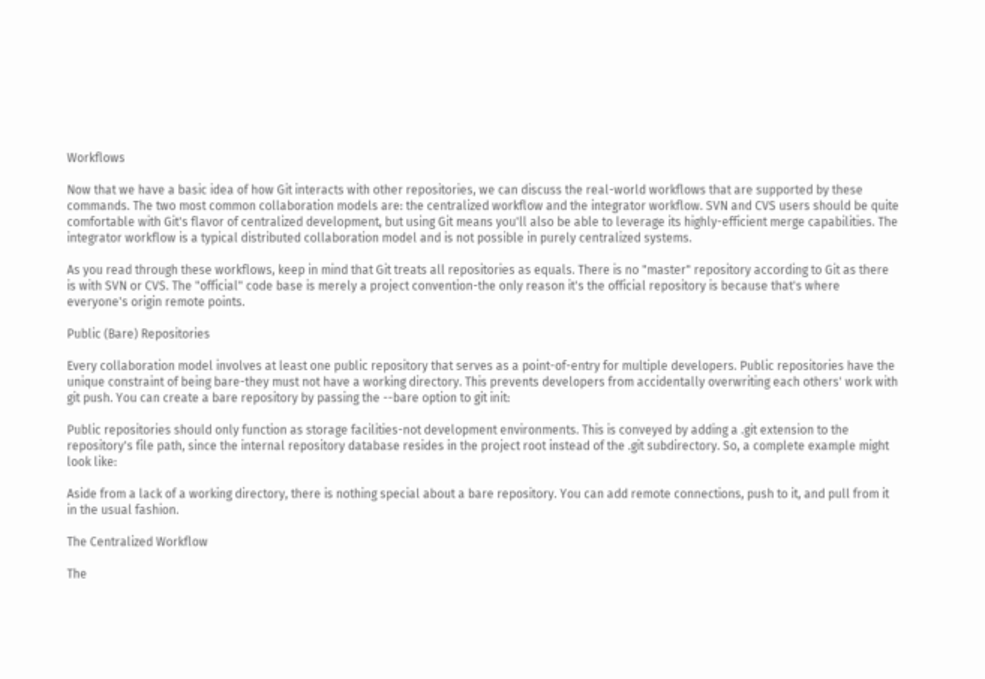Workflows

Now that we have a basic idea of how Git interacts with other repositories, we can discuss the real-world workflows that are supported by these commands. The two most common collaboration models are: the centralized workflow and the integrator workflow. SVN and CVS users should be quite comfortable with Git's flavor of centralized development, but using Git means you'll also be able to leverage its highly-efficient merge capabilities. The integrator workflow is a typical distributed collaboration model and is not possible in purely centralized systems.

As you read through these workflows, keep in mind that Git treats all repositories as equals. There is no "master" repository according to Git as there is with SVN or CVS. The "official" code base is merely a project convention-the only reason it's the official repository is because that's where everyone's origin remote points.

Public (Bare) Repositories

Every collaboration model involves at least one public repository that serves as a point-of-entry for multiple developers. Public repositories have the unique constraint of being bare-they must not have a working directory. This prevents developers from accidentally overwriting each others' work with git push. You can create a bare repository by passing the --bare option to git init:

Public repositories should only function as storage facilities-not development environments. This is conveyed by adding a .git extension to the repository's file path, since the internal repository database resides in the project root instead of the .git subdirectory. So, a complete example might look like:

Aside from a lack of a working directory, there is nothing special about a bare repository. You can add remote connections, push to it, and pull from it in the usual fashion.

The Centralized Workflow

The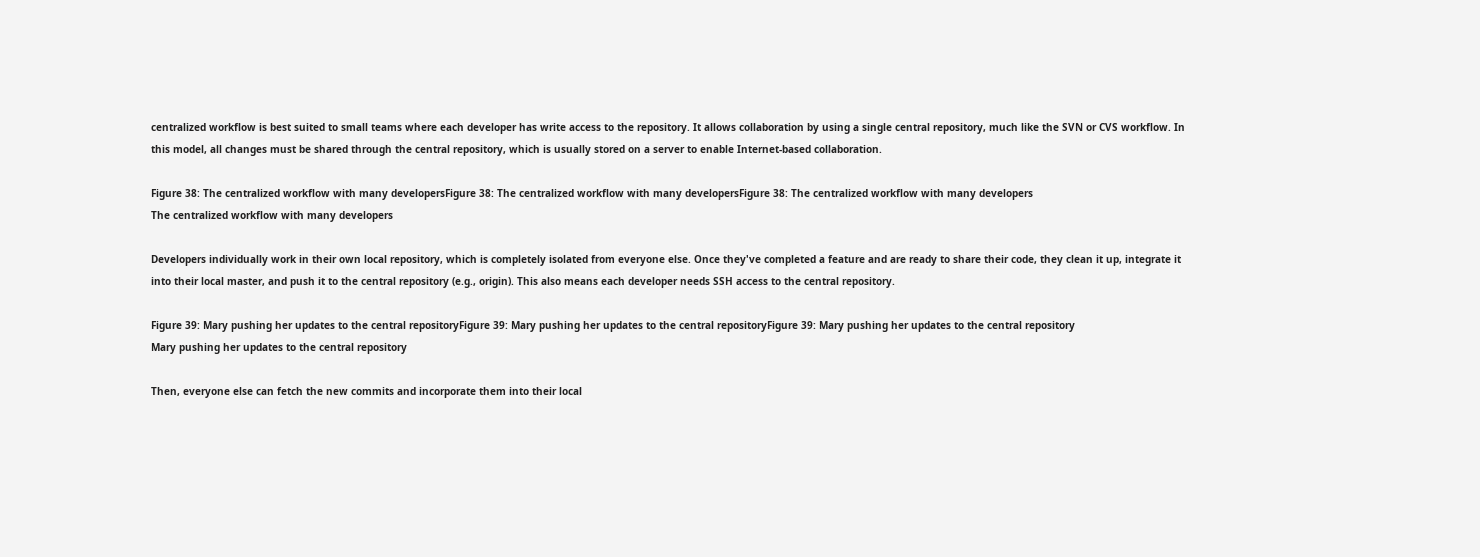centralized workflow is best suited to small teams where each developer has write access to the repository. It allows collaboration by using a single central repository, much like the SVN or CVS workflow. In this model, all changes must be shared through the central repository, which is usually stored on a server to enable Internet-based collaboration.

Figure 38: The centralized workflow with many developersFigure 38: The centralized workflow with many developersFigure 38: The centralized workflow with many developers
The centralized workflow with many developers

Developers individually work in their own local repository, which is completely isolated from everyone else. Once they've completed a feature and are ready to share their code, they clean it up, integrate it into their local master, and push it to the central repository (e.g., origin). This also means each developer needs SSH access to the central repository.

Figure 39: Mary pushing her updates to the central repositoryFigure 39: Mary pushing her updates to the central repositoryFigure 39: Mary pushing her updates to the central repository
Mary pushing her updates to the central repository

Then, everyone else can fetch the new commits and incorporate them into their local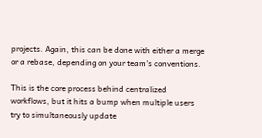projects. Again, this can be done with either a merge or a rebase, depending on your team's conventions.

This is the core process behind centralized workflows, but it hits a bump when multiple users try to simultaneously update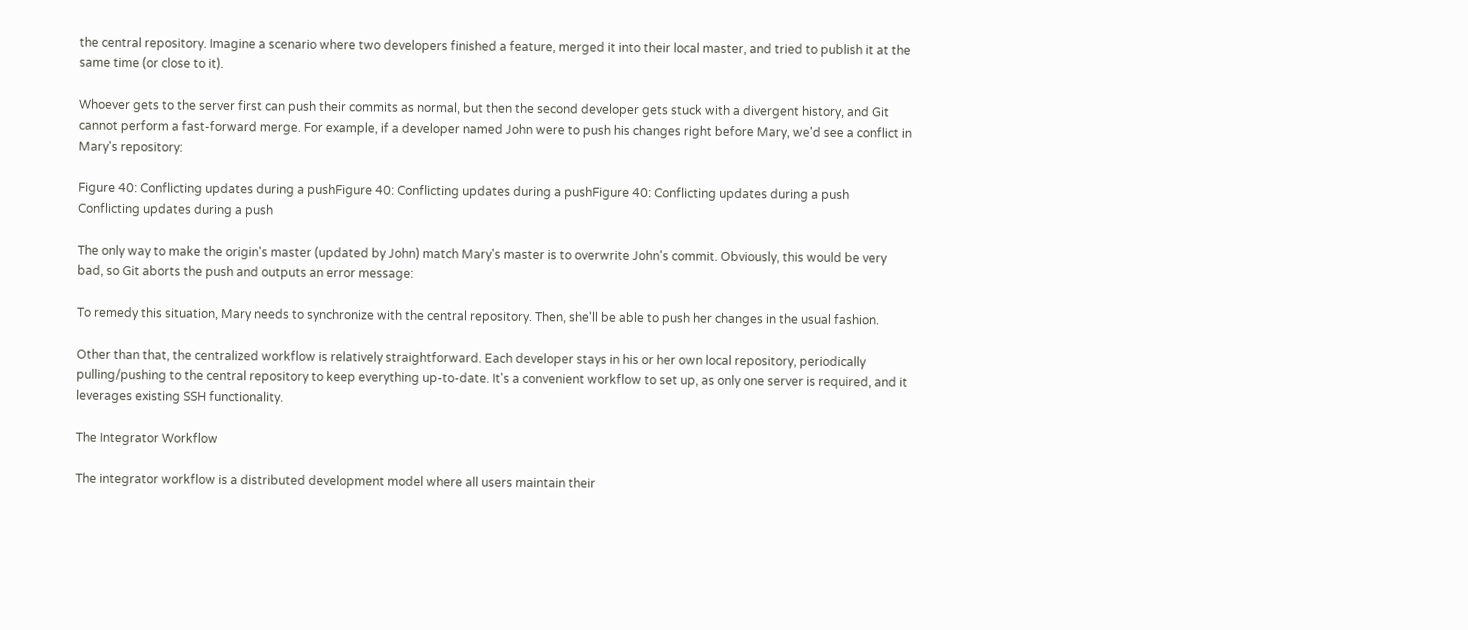the central repository. Imagine a scenario where two developers finished a feature, merged it into their local master, and tried to publish it at the same time (or close to it).

Whoever gets to the server first can push their commits as normal, but then the second developer gets stuck with a divergent history, and Git cannot perform a fast-forward merge. For example, if a developer named John were to push his changes right before Mary, we'd see a conflict in Mary's repository:

Figure 40: Conflicting updates during a pushFigure 40: Conflicting updates during a pushFigure 40: Conflicting updates during a push
Conflicting updates during a push

The only way to make the origin's master (updated by John) match Mary's master is to overwrite John's commit. Obviously, this would be very bad, so Git aborts the push and outputs an error message:

To remedy this situation, Mary needs to synchronize with the central repository. Then, she'll be able to push her changes in the usual fashion.

Other than that, the centralized workflow is relatively straightforward. Each developer stays in his or her own local repository, periodically pulling/pushing to the central repository to keep everything up-to-date. It's a convenient workflow to set up, as only one server is required, and it leverages existing SSH functionality.

The Integrator Workflow

The integrator workflow is a distributed development model where all users maintain their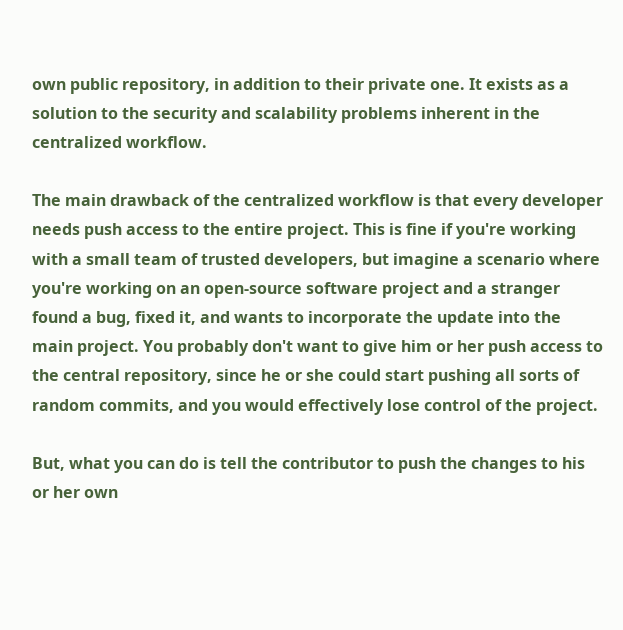own public repository, in addition to their private one. It exists as a solution to the security and scalability problems inherent in the centralized workflow.

The main drawback of the centralized workflow is that every developer needs push access to the entire project. This is fine if you're working with a small team of trusted developers, but imagine a scenario where you're working on an open-source software project and a stranger found a bug, fixed it, and wants to incorporate the update into the main project. You probably don't want to give him or her push access to the central repository, since he or she could start pushing all sorts of random commits, and you would effectively lose control of the project.

But, what you can do is tell the contributor to push the changes to his or her own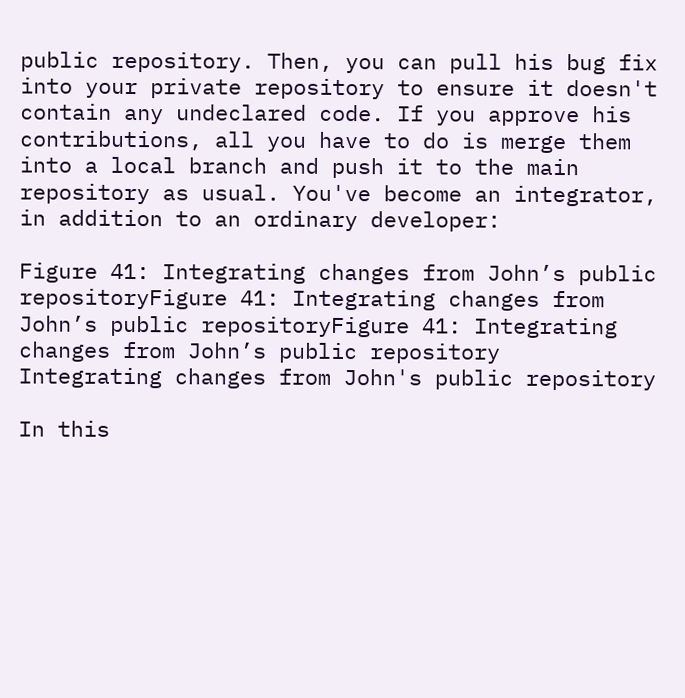public repository. Then, you can pull his bug fix into your private repository to ensure it doesn't contain any undeclared code. If you approve his contributions, all you have to do is merge them into a local branch and push it to the main repository as usual. You've become an integrator, in addition to an ordinary developer:

Figure 41: Integrating changes from John’s public repositoryFigure 41: Integrating changes from John’s public repositoryFigure 41: Integrating changes from John’s public repository
Integrating changes from John's public repository

In this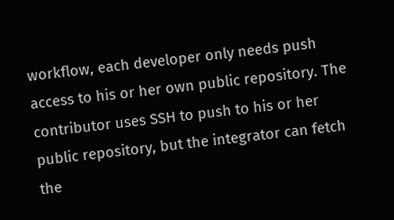workflow, each developer only needs push access to his or her own public repository. The contributor uses SSH to push to his or her public repository, but the integrator can fetch the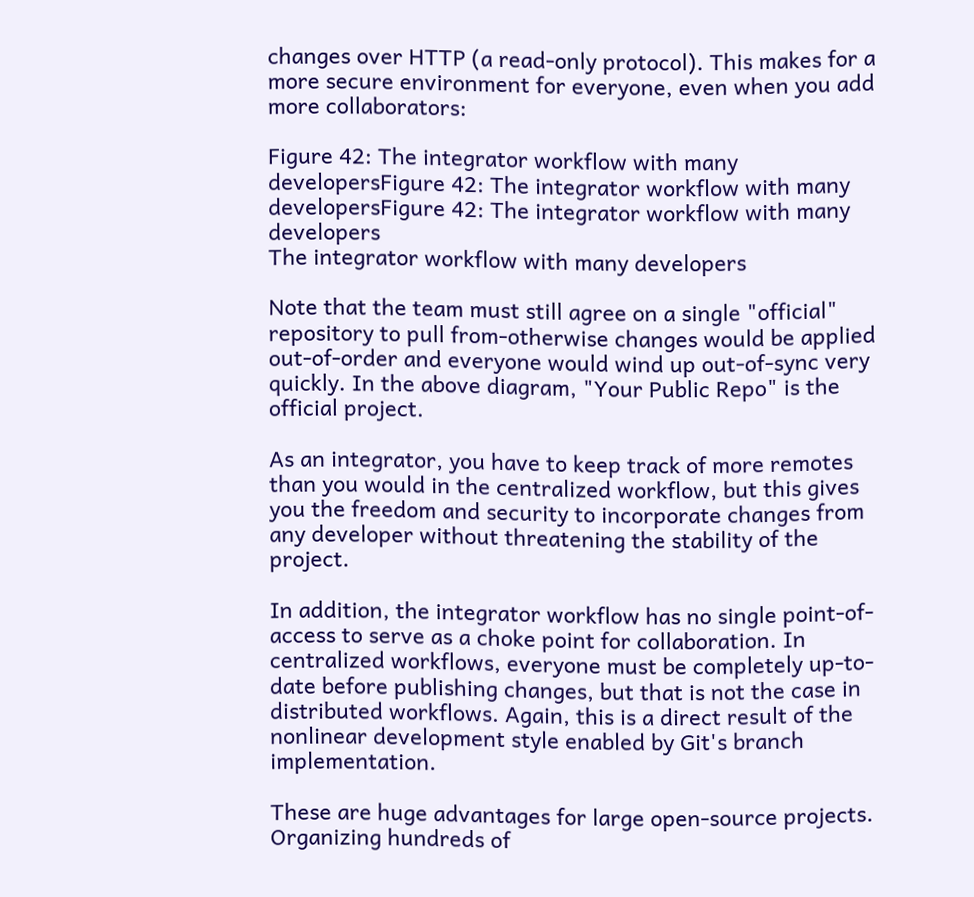changes over HTTP (a read-only protocol). This makes for a more secure environment for everyone, even when you add more collaborators:

Figure 42: The integrator workflow with many developersFigure 42: The integrator workflow with many developersFigure 42: The integrator workflow with many developers
The integrator workflow with many developers

Note that the team must still agree on a single "official" repository to pull from-otherwise changes would be applied out-of-order and everyone would wind up out-of-sync very quickly. In the above diagram, "Your Public Repo" is the official project.

As an integrator, you have to keep track of more remotes than you would in the centralized workflow, but this gives you the freedom and security to incorporate changes from any developer without threatening the stability of the project.

In addition, the integrator workflow has no single point-of-access to serve as a choke point for collaboration. In centralized workflows, everyone must be completely up-to-date before publishing changes, but that is not the case in distributed workflows. Again, this is a direct result of the nonlinear development style enabled by Git's branch implementation.

These are huge advantages for large open-source projects. Organizing hundreds of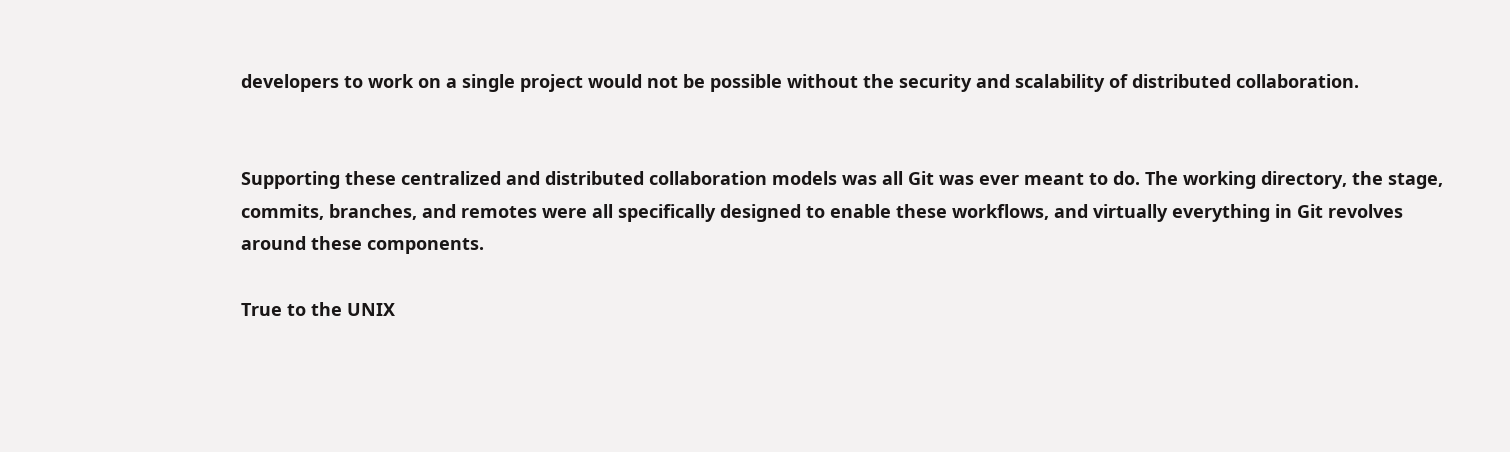developers to work on a single project would not be possible without the security and scalability of distributed collaboration.


Supporting these centralized and distributed collaboration models was all Git was ever meant to do. The working directory, the stage, commits, branches, and remotes were all specifically designed to enable these workflows, and virtually everything in Git revolves around these components.

True to the UNIX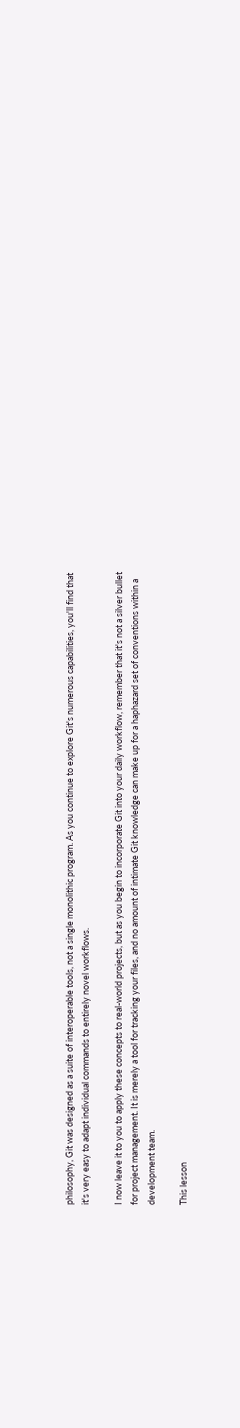philosophy, Git was designed as a suite of interoperable tools, not a single monolithic program. As you continue to explore Git's numerous capabilities, you'll find that it's very easy to adapt individual commands to entirely novel workflows.

I now leave it to you to apply these concepts to real-world projects, but as you begin to incorporate Git into your daily workflow, remember that it's not a silver bullet for project management. It is merely a tool for tracking your files, and no amount of intimate Git knowledge can make up for a haphazard set of conventions within a development team.

This lesson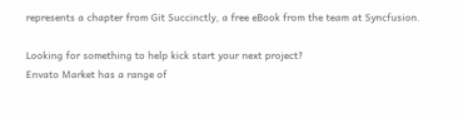represents a chapter from Git Succinctly, a free eBook from the team at Syncfusion.

Looking for something to help kick start your next project?
Envato Market has a range of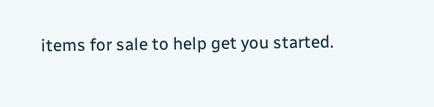items for sale to help get you started.